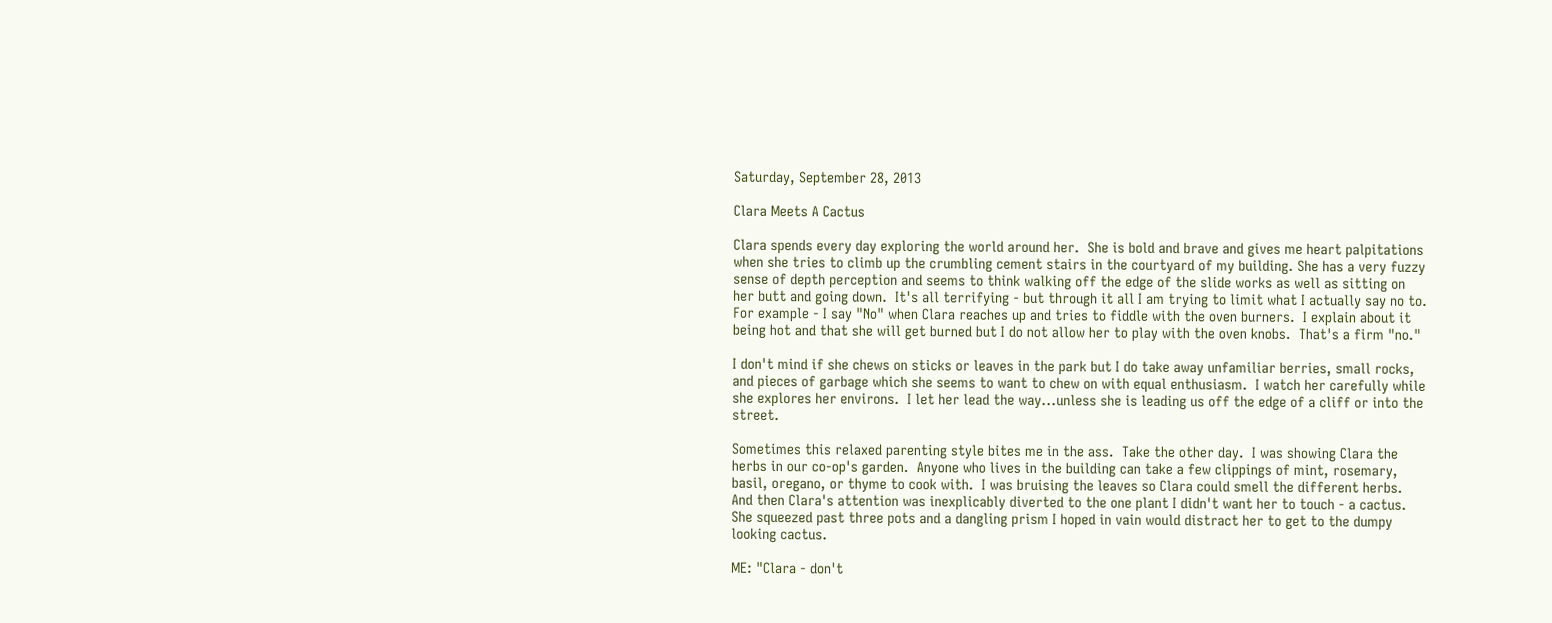Saturday, September 28, 2013

Clara Meets A Cactus

Clara spends every day exploring the world around her.  She is bold and brave and gives me heart palpitations when she tries to climb up the crumbling cement stairs in the courtyard of my building. She has a very fuzzy sense of depth perception and seems to think walking off the edge of the slide works as well as sitting on her butt and going down.  It's all terrifying - but through it all I am trying to limit what I actually say no to.  For example - I say "No" when Clara reaches up and tries to fiddle with the oven burners.  I explain about it being hot and that she will get burned but I do not allow her to play with the oven knobs.  That's a firm "no."

I don't mind if she chews on sticks or leaves in the park but I do take away unfamiliar berries, small rocks, and pieces of garbage which she seems to want to chew on with equal enthusiasm.  I watch her carefully while she explores her environs.  I let her lead the way...unless she is leading us off the edge of a cliff or into the street.

Sometimes this relaxed parenting style bites me in the ass.  Take the other day.  I was showing Clara the herbs in our co-op's garden.  Anyone who lives in the building can take a few clippings of mint, rosemary, basil, oregano, or thyme to cook with.  I was bruising the leaves so Clara could smell the different herbs.  And then Clara's attention was inexplicably diverted to the one plant I didn't want her to touch - a cactus.  She squeezed past three pots and a dangling prism I hoped in vain would distract her to get to the dumpy looking cactus.

ME: "Clara - don't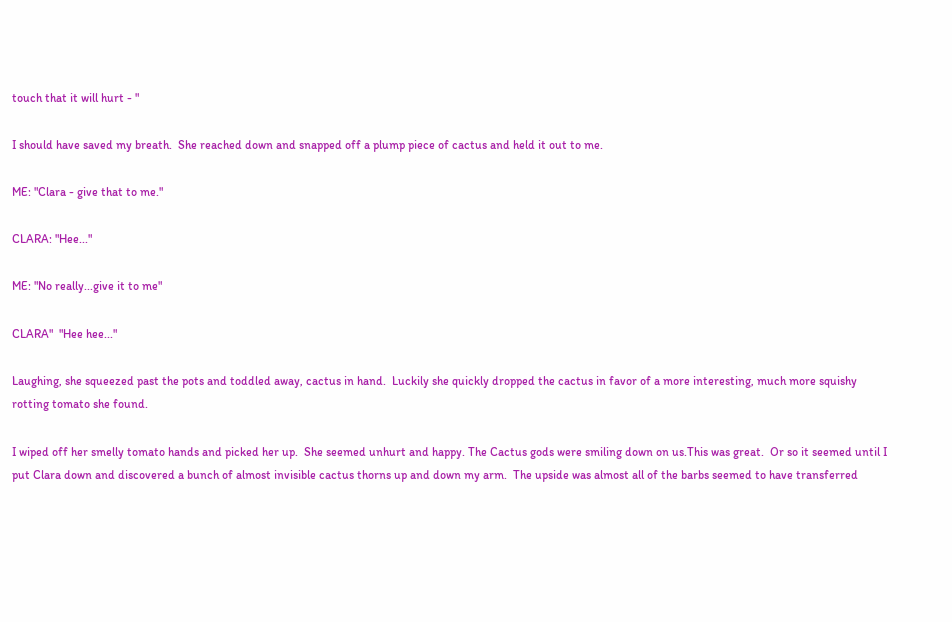touch that it will hurt - "

I should have saved my breath.  She reached down and snapped off a plump piece of cactus and held it out to me.

ME: "Clara - give that to me."

CLARA: "Hee..."

ME: "No really...give it to me"

CLARA"  "Hee hee..."

Laughing, she squeezed past the pots and toddled away, cactus in hand.  Luckily she quickly dropped the cactus in favor of a more interesting, much more squishy rotting tomato she found.

I wiped off her smelly tomato hands and picked her up.  She seemed unhurt and happy. The Cactus gods were smiling down on us.This was great.  Or so it seemed until I put Clara down and discovered a bunch of almost invisible cactus thorns up and down my arm.  The upside was almost all of the barbs seemed to have transferred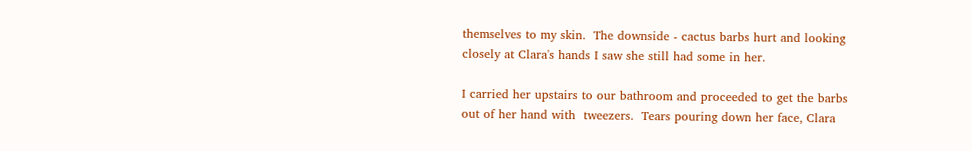themselves to my skin.  The downside - cactus barbs hurt and looking closely at Clara's hands I saw she still had some in her.

I carried her upstairs to our bathroom and proceeded to get the barbs out of her hand with  tweezers.  Tears pouring down her face, Clara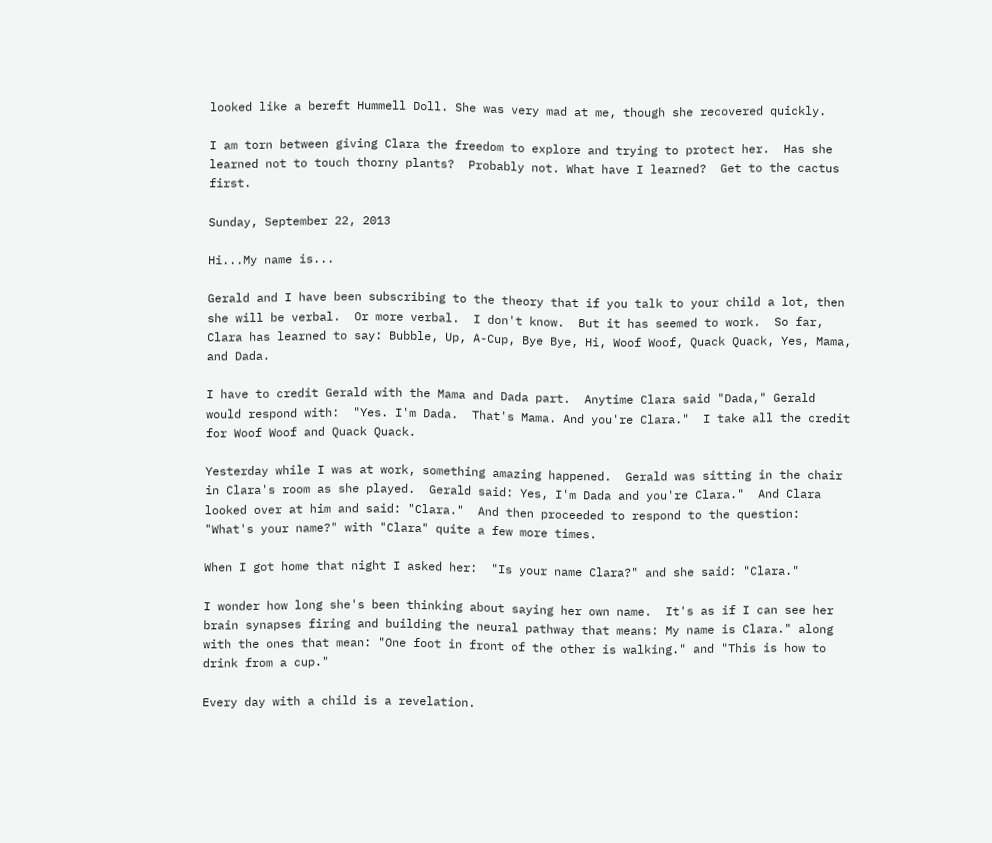looked like a bereft Hummell Doll. She was very mad at me, though she recovered quickly.

I am torn between giving Clara the freedom to explore and trying to protect her.  Has she learned not to touch thorny plants?  Probably not. What have I learned?  Get to the cactus first.

Sunday, September 22, 2013

Hi...My name is...

Gerald and I have been subscribing to the theory that if you talk to your child a lot, then she will be verbal.  Or more verbal.  I don't know.  But it has seemed to work.  So far, Clara has learned to say: Bubble, Up, A-Cup, Bye Bye, Hi, Woof Woof, Quack Quack, Yes, Mama, and Dada.

I have to credit Gerald with the Mama and Dada part.  Anytime Clara said "Dada," Gerald would respond with:  "Yes. I'm Dada.  That's Mama. And you're Clara."  I take all the credit for Woof Woof and Quack Quack.

Yesterday while I was at work, something amazing happened.  Gerald was sitting in the chair in Clara's room as she played.  Gerald said: Yes, I'm Dada and you're Clara."  And Clara looked over at him and said: "Clara."  And then proceeded to respond to the question: "What's your name?" with "Clara" quite a few more times.

When I got home that night I asked her:  "Is your name Clara?" and she said: "Clara."

I wonder how long she's been thinking about saying her own name.  It's as if I can see her brain synapses firing and building the neural pathway that means: My name is Clara." along with the ones that mean: "One foot in front of the other is walking." and "This is how to drink from a cup."

Every day with a child is a revelation.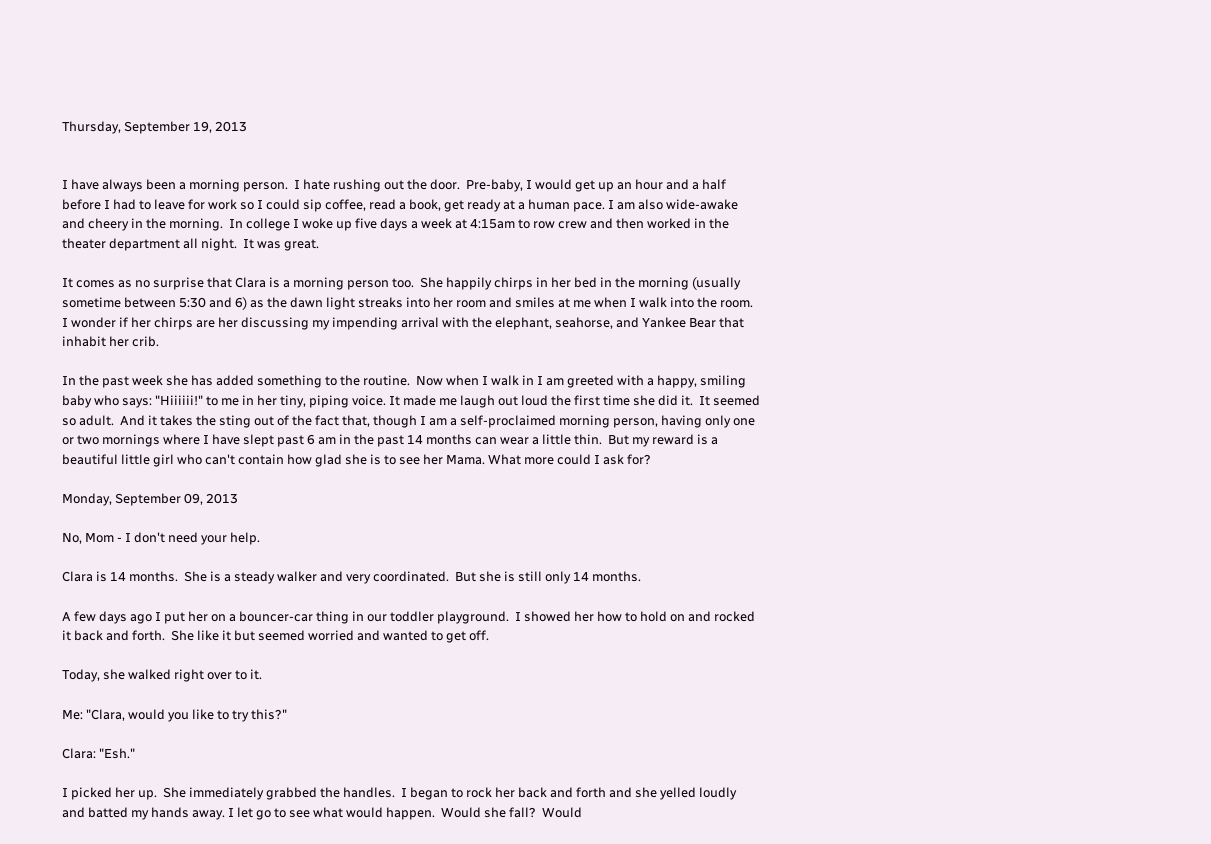Thursday, September 19, 2013


I have always been a morning person.  I hate rushing out the door.  Pre-baby, I would get up an hour and a half before I had to leave for work so I could sip coffee, read a book, get ready at a human pace. I am also wide-awake and cheery in the morning.  In college I woke up five days a week at 4:15am to row crew and then worked in the theater department all night.  It was great.

It comes as no surprise that Clara is a morning person too.  She happily chirps in her bed in the morning (usually sometime between 5:30 and 6) as the dawn light streaks into her room and smiles at me when I walk into the room.  I wonder if her chirps are her discussing my impending arrival with the elephant, seahorse, and Yankee Bear that inhabit her crib.

In the past week she has added something to the routine.  Now when I walk in I am greeted with a happy, smiling baby who says: "Hiiiiii!" to me in her tiny, piping voice. It made me laugh out loud the first time she did it.  It seemed so adult.  And it takes the sting out of the fact that, though I am a self-proclaimed morning person, having only one or two mornings where I have slept past 6 am in the past 14 months can wear a little thin.  But my reward is a beautiful little girl who can't contain how glad she is to see her Mama. What more could I ask for?

Monday, September 09, 2013

No, Mom - I don't need your help.

Clara is 14 months.  She is a steady walker and very coordinated.  But she is still only 14 months.

A few days ago I put her on a bouncer-car thing in our toddler playground.  I showed her how to hold on and rocked it back and forth.  She like it but seemed worried and wanted to get off.

Today, she walked right over to it.

Me: "Clara, would you like to try this?"

Clara: "Esh."

I picked her up.  She immediately grabbed the handles.  I began to rock her back and forth and she yelled loudly and batted my hands away. I let go to see what would happen.  Would she fall?  Would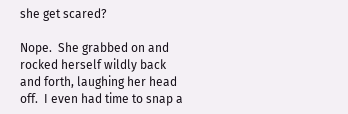she get scared?

Nope.  She grabbed on and rocked herself wildly back and forth, laughing her head off.  I even had time to snap a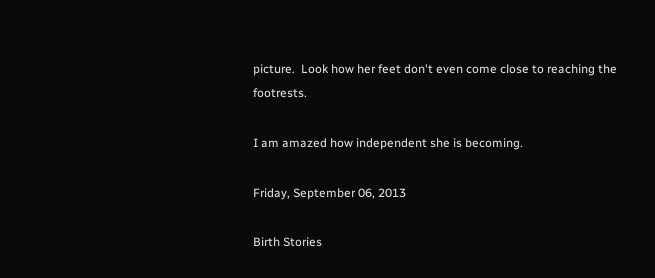picture.  Look how her feet don't even come close to reaching the footrests.

I am amazed how independent she is becoming.

Friday, September 06, 2013

Birth Stories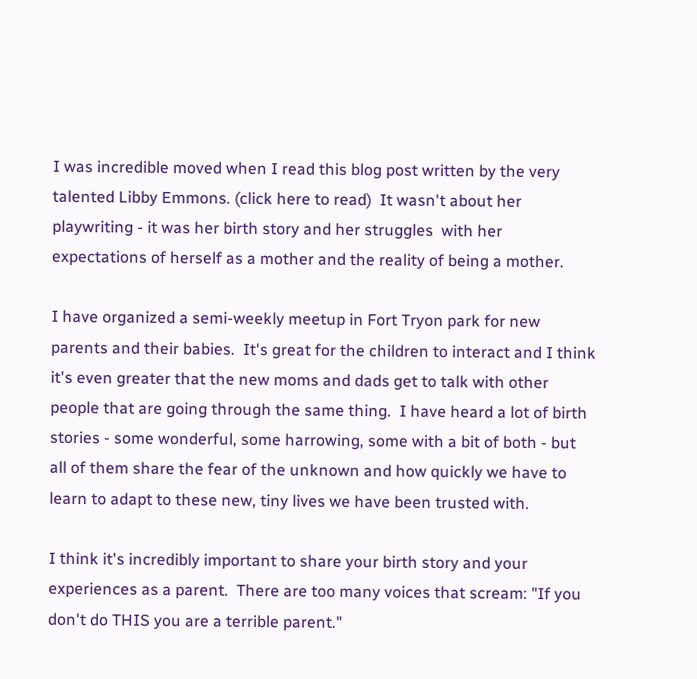I was incredible moved when I read this blog post written by the very talented Libby Emmons. (click here to read)  It wasn't about her playwriting - it was her birth story and her struggles  with her expectations of herself as a mother and the reality of being a mother.

I have organized a semi-weekly meetup in Fort Tryon park for new parents and their babies.  It's great for the children to interact and I think it's even greater that the new moms and dads get to talk with other people that are going through the same thing.  I have heard a lot of birth stories - some wonderful, some harrowing, some with a bit of both - but all of them share the fear of the unknown and how quickly we have to learn to adapt to these new, tiny lives we have been trusted with.

I think it's incredibly important to share your birth story and your experiences as a parent.  There are too many voices that scream: "If you don't do THIS you are a terrible parent."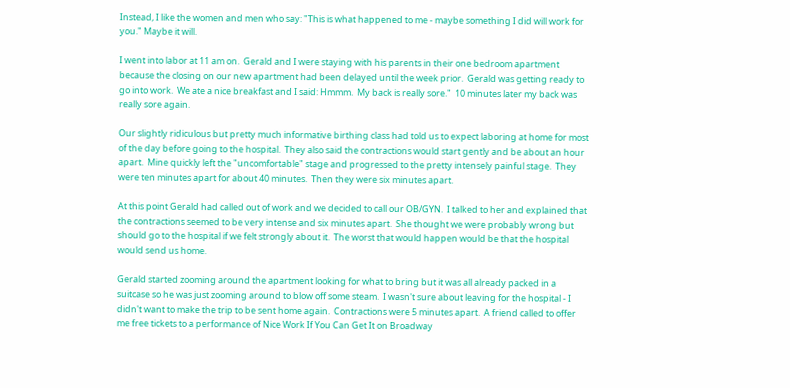Instead, I like the women and men who say: "This is what happened to me - maybe something I did will work for you." Maybe it will.

I went into labor at 11 am on.  Gerald and I were staying with his parents in their one bedroom apartment because the closing on our new apartment had been delayed until the week prior.  Gerald was getting ready to go into work.  We ate a nice breakfast and I said: Hmmm.  My back is really sore."  10 minutes later my back was really sore again.

Our slightly ridiculous but pretty much informative birthing class had told us to expect laboring at home for most of the day before going to the hospital.  They also said the contractions would start gently and be about an hour apart.  Mine quickly left the "uncomfortable" stage and progressed to the pretty intensely painful stage.  They were ten minutes apart for about 40 minutes.  Then they were six minutes apart.

At this point Gerald had called out of work and we decided to call our OB/GYN.  I talked to her and explained that the contractions seemed to be very intense and six minutes apart.  She thought we were probably wrong but should go to the hospital if we felt strongly about it.  The worst that would happen would be that the hospital would send us home.

Gerald started zooming around the apartment looking for what to bring but it was all already packed in a suitcase so he was just zooming around to blow off some steam.  I wasn't sure about leaving for the hospital - I didn't want to make the trip to be sent home again.  Contractions were 5 minutes apart.  A friend called to offer me free tickets to a performance of Nice Work If You Can Get It on Broadway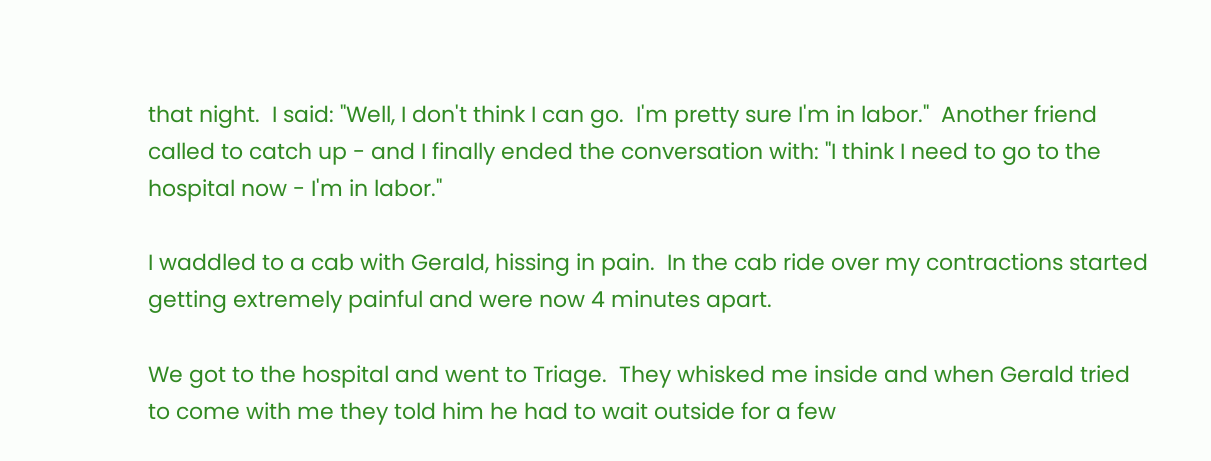that night.  I said: "Well, I don't think I can go.  I'm pretty sure I'm in labor."  Another friend called to catch up - and I finally ended the conversation with: "I think I need to go to the hospital now - I'm in labor."

I waddled to a cab with Gerald, hissing in pain.  In the cab ride over my contractions started getting extremely painful and were now 4 minutes apart.

We got to the hospital and went to Triage.  They whisked me inside and when Gerald tried to come with me they told him he had to wait outside for a few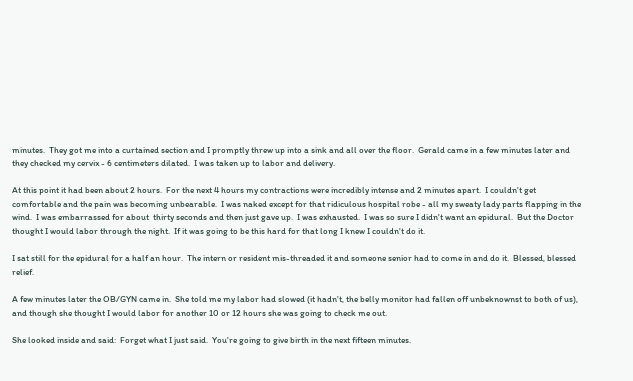minutes.  They got me into a curtained section and I promptly threw up into a sink and all over the floor.  Gerald came in a few minutes later and they checked my cervix - 6 centimeters dilated.  I was taken up to labor and delivery.

At this point it had been about 2 hours.  For the next 4 hours my contractions were incredibly intense and 2 minutes apart.  I couldn't get comfortable and the pain was becoming unbearable.  I was naked except for that ridiculous hospital robe - all my sweaty lady parts flapping in the wind.  I was embarrassed for about  thirty seconds and then just gave up.  I was exhausted.  I was so sure I didn't want an epidural.  But the Doctor thought I would labor through the night.  If it was going to be this hard for that long I knew I couldn't do it.

I sat still for the epidural for a half an hour.  The intern or resident mis-threaded it and someone senior had to come in and do it.  Blessed, blessed relief.

A few minutes later the OB/GYN came in.  She told me my labor had slowed (it hadn't, the belly monitor had fallen off unbeknownst to both of us), and though she thought I would labor for another 10 or 12 hours she was going to check me out.

She looked inside and said:  Forget what I just said.  You're going to give birth in the next fifteen minutes.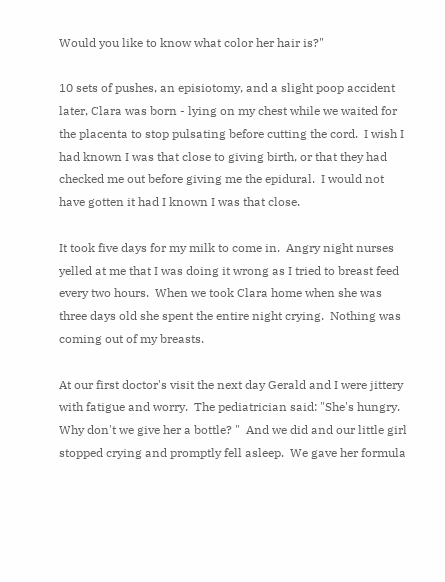Would you like to know what color her hair is?"

10 sets of pushes, an episiotomy, and a slight poop accident later, Clara was born - lying on my chest while we waited for the placenta to stop pulsating before cutting the cord.  I wish I had known I was that close to giving birth, or that they had checked me out before giving me the epidural.  I would not have gotten it had I known I was that close.

It took five days for my milk to come in.  Angry night nurses yelled at me that I was doing it wrong as I tried to breast feed every two hours.  When we took Clara home when she was three days old she spent the entire night crying.  Nothing was coming out of my breasts.

At our first doctor's visit the next day Gerald and I were jittery with fatigue and worry.  The pediatrician said: "She's hungry.  Why don't we give her a bottle? "  And we did and our little girl stopped crying and promptly fell asleep.  We gave her formula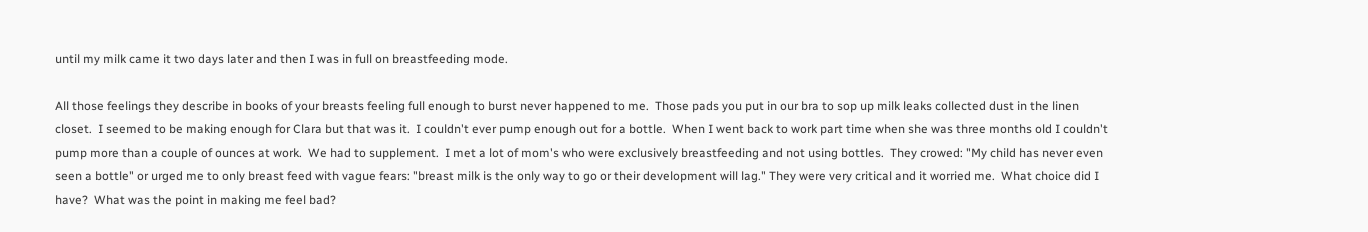until my milk came it two days later and then I was in full on breastfeeding mode.

All those feelings they describe in books of your breasts feeling full enough to burst never happened to me.  Those pads you put in our bra to sop up milk leaks collected dust in the linen closet.  I seemed to be making enough for Clara but that was it.  I couldn't ever pump enough out for a bottle.  When I went back to work part time when she was three months old I couldn't pump more than a couple of ounces at work.  We had to supplement.  I met a lot of mom's who were exclusively breastfeeding and not using bottles.  They crowed: "My child has never even seen a bottle" or urged me to only breast feed with vague fears: "breast milk is the only way to go or their development will lag." They were very critical and it worried me.  What choice did I have?  What was the point in making me feel bad?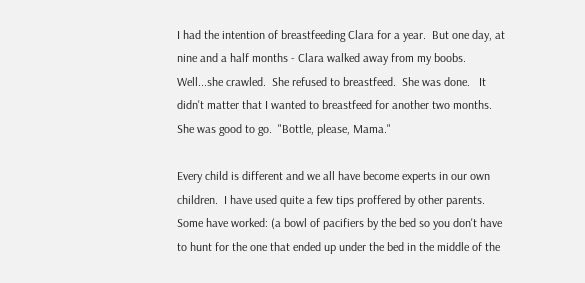I had the intention of breastfeeding Clara for a year.  But one day, at nine and a half months - Clara walked away from my boobs. Well...she crawled.  She refused to breastfeed.  She was done.   It didn't matter that I wanted to breastfeed for another two months.  She was good to go.  "Bottle, please, Mama."

Every child is different and we all have become experts in our own children.  I have used quite a few tips proffered by other parents.  Some have worked: (a bowl of pacifiers by the bed so you don't have to hunt for the one that ended up under the bed in the middle of the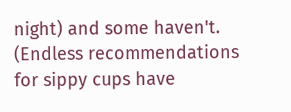night) and some haven't.  (Endless recommendations for sippy cups have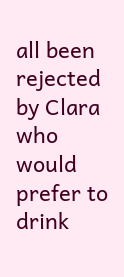all been rejected by Clara who would prefer to drink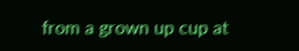from a grown up cup at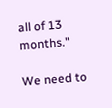all of 13 months."

We need to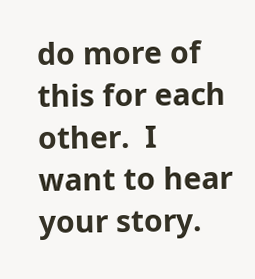do more of this for each other.  I want to hear your story.